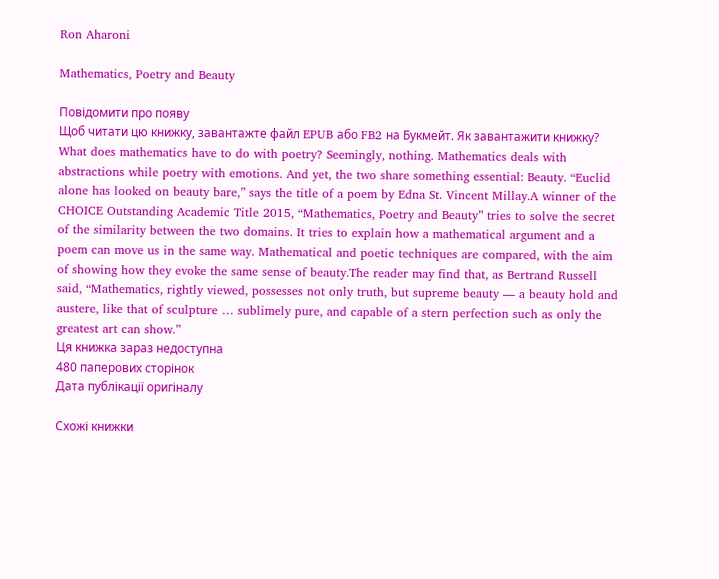Ron Aharoni

Mathematics, Poetry and Beauty

Повідомити про появу
Щоб читати цю книжку, завантажте файл EPUB або FB2 на Букмейт. Як завантажити книжку?
What does mathematics have to do with poetry? Seemingly, nothing. Mathematics deals with abstractions while poetry with emotions. And yet, the two share something essential: Beauty. “Euclid alone has looked on beauty bare,” says the title of a poem by Edna St. Vincent Millay.A winner of the CHOICE Outstanding Academic Title 2015, “Mathematics, Poetry and Beauty” tries to solve the secret of the similarity between the two domains. It tries to explain how a mathematical argument and a poem can move us in the same way. Mathematical and poetic techniques are compared, with the aim of showing how they evoke the same sense of beauty.The reader may find that, as Bertrand Russell said, “Mathematics, rightly viewed, possesses not only truth, but supreme beauty — a beauty hold and austere, like that of sculpture … sublimely pure, and capable of a stern perfection such as only the greatest art can show.”
Ця книжка зараз недоступна
480 паперових сторінок
Дата публікації оригіналу

Схожі книжки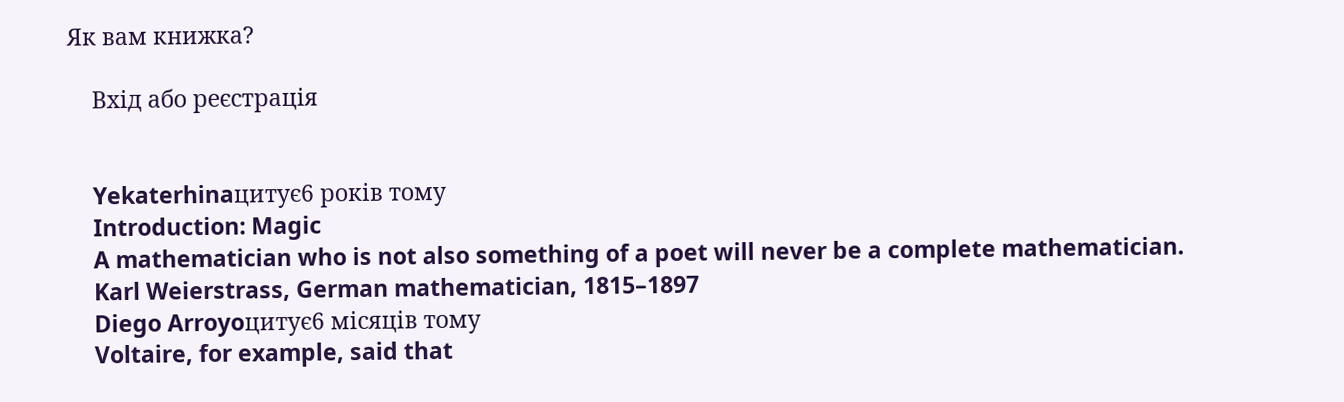Як вам книжка?

    Вхід або реєстрація


    Yekaterhinaцитує6 років тому
    Introduction: Magic
    A mathematician who is not also something of a poet will never be a complete mathematician.
    Karl Weierstrass, German mathematician, 1815–1897
    Diego Arroyoцитує6 місяців тому
    Voltaire, for example, said that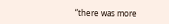“there was more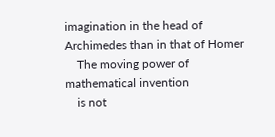imagination in the head of Archimedes than in that of Homer
    The moving power of mathematical invention
    is not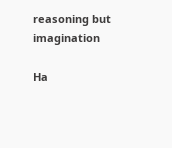reasoning but imagination

На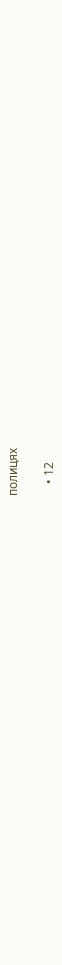полицях

    • 12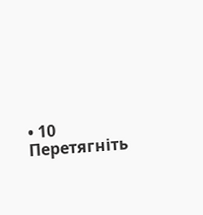• 10
Перетягніть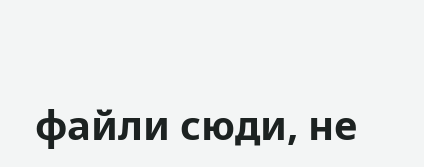файли сюди, не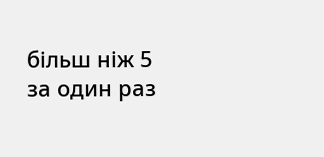більш ніж 5 за один раз